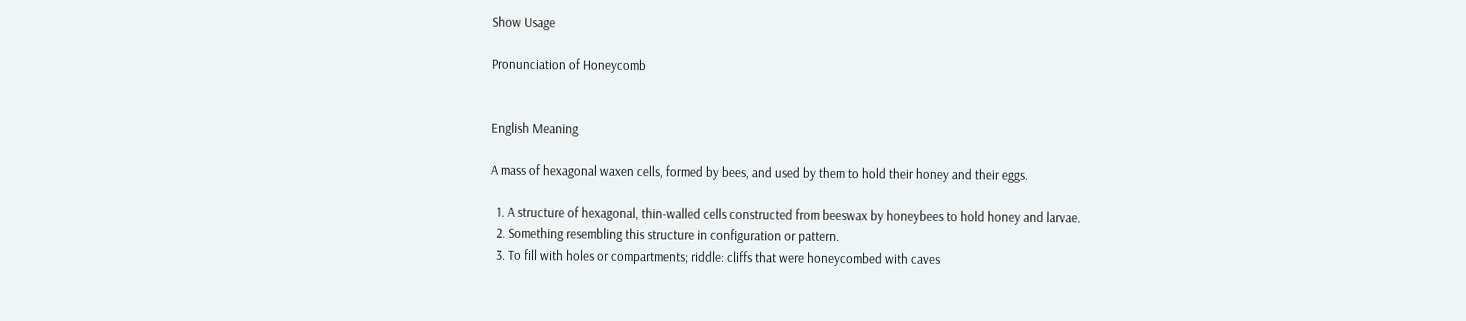Show Usage

Pronunciation of Honeycomb


English Meaning

A mass of hexagonal waxen cells, formed by bees, and used by them to hold their honey and their eggs.

  1. A structure of hexagonal, thin-walled cells constructed from beeswax by honeybees to hold honey and larvae.
  2. Something resembling this structure in configuration or pattern.
  3. To fill with holes or compartments; riddle: cliffs that were honeycombed with caves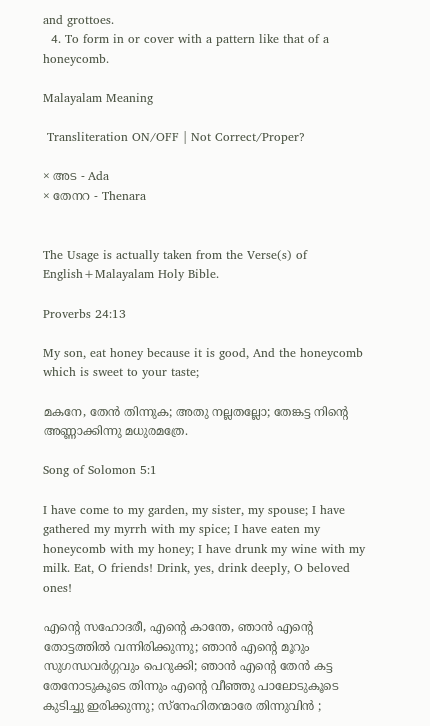and grottoes.
  4. To form in or cover with a pattern like that of a honeycomb.

Malayalam Meaning

 Transliteration ON/OFF | Not Correct/Proper?

× അട - Ada
× തേനറ - Thenara


The Usage is actually taken from the Verse(s) of English+Malayalam Holy Bible.

Proverbs 24:13

My son, eat honey because it is good, And the honeycomb which is sweet to your taste;

മകനേ, തേൻ തിന്നുക; അതു നല്ലതല്ലോ; തേങ്കട്ട നിന്റെ അണ്ണാക്കിന്നു മധുരമത്രേ.

Song of Solomon 5:1

I have come to my garden, my sister, my spouse; I have gathered my myrrh with my spice; I have eaten my honeycomb with my honey; I have drunk my wine with my milk. Eat, O friends! Drink, yes, drink deeply, O beloved ones!

എന്റെ സഹോദരീ, എന്റെ കാന്തേ, ഞാൻ എന്റെ തോട്ടത്തിൽ വന്നിരിക്കുന്നു; ഞാൻ എന്റെ മൂറും സുഗന്ധവർഗ്ഗവും പെറുക്കി; ഞാൻ എന്റെ തേൻ കട്ട തേനോടുകൂടെ തിന്നും എന്റെ വീഞ്ഞു പാലോടുകൂടെ കുടിച്ചു ഇരിക്കുന്നു; സ്നേഹിതന്മാരേ തിന്നുവിൻ ;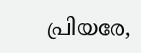പ്രിയരേ,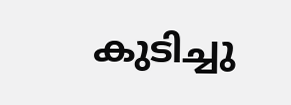കുടിച്ചു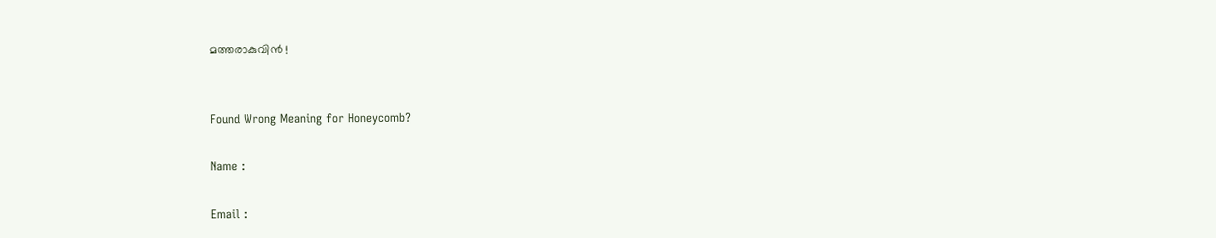മത്തരാകുവിൻ !


Found Wrong Meaning for Honeycomb?

Name :

Email :